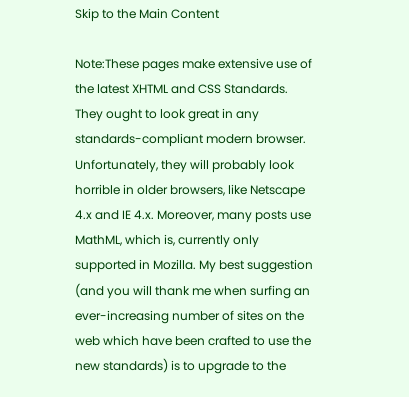Skip to the Main Content

Note:These pages make extensive use of the latest XHTML and CSS Standards. They ought to look great in any standards-compliant modern browser. Unfortunately, they will probably look horrible in older browsers, like Netscape 4.x and IE 4.x. Moreover, many posts use MathML, which is, currently only supported in Mozilla. My best suggestion (and you will thank me when surfing an ever-increasing number of sites on the web which have been crafted to use the new standards) is to upgrade to the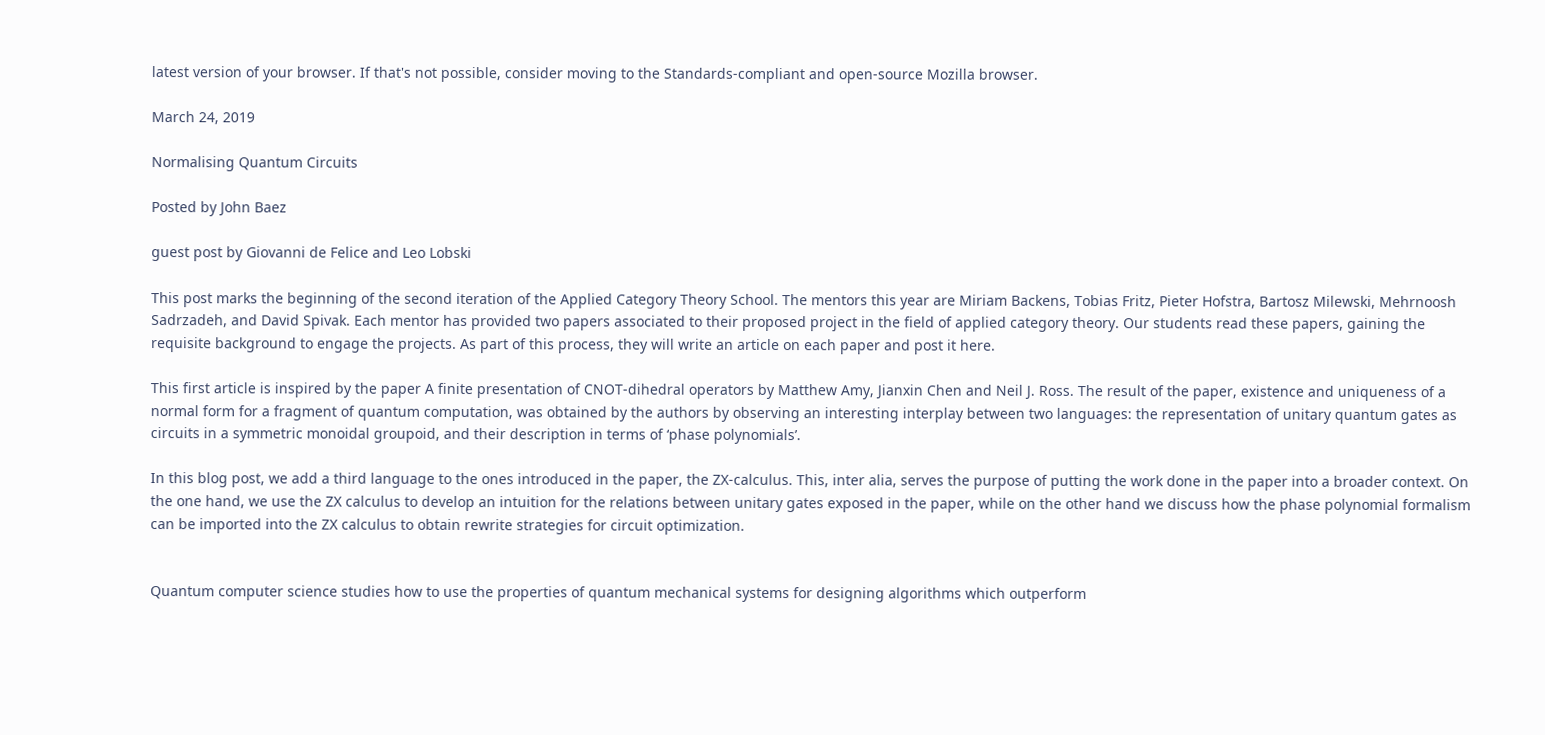latest version of your browser. If that's not possible, consider moving to the Standards-compliant and open-source Mozilla browser.

March 24, 2019

Normalising Quantum Circuits

Posted by John Baez

guest post by Giovanni de Felice and Leo Lobski

This post marks the beginning of the second iteration of the Applied Category Theory School. The mentors this year are Miriam Backens, Tobias Fritz, Pieter Hofstra, Bartosz Milewski, Mehrnoosh Sadrzadeh, and David Spivak. Each mentor has provided two papers associated to their proposed project in the field of applied category theory. Our students read these papers, gaining the requisite background to engage the projects. As part of this process, they will write an article on each paper and post it here.

This first article is inspired by the paper A finite presentation of CNOT-dihedral operators by Matthew Amy, Jianxin Chen and Neil J. Ross. The result of the paper, existence and uniqueness of a normal form for a fragment of quantum computation, was obtained by the authors by observing an interesting interplay between two languages: the representation of unitary quantum gates as circuits in a symmetric monoidal groupoid, and their description in terms of ‘phase polynomials’.

In this blog post, we add a third language to the ones introduced in the paper, the ZX-calculus. This, inter alia, serves the purpose of putting the work done in the paper into a broader context. On the one hand, we use the ZX calculus to develop an intuition for the relations between unitary gates exposed in the paper, while on the other hand we discuss how the phase polynomial formalism can be imported into the ZX calculus to obtain rewrite strategies for circuit optimization.


Quantum computer science studies how to use the properties of quantum mechanical systems for designing algorithms which outperform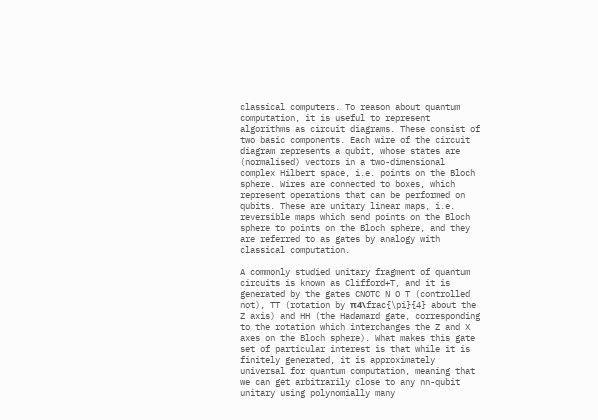classical computers. To reason about quantum computation, it is useful to represent algorithms as circuit diagrams. These consist of two basic components. Each wire of the circuit diagram represents a qubit, whose states are (normalised) vectors in a two-dimensional complex Hilbert space, i.e. points on the Bloch sphere. Wires are connected to boxes, which represent operations that can be performed on qubits. These are unitary linear maps, i.e. reversible maps which send points on the Bloch sphere to points on the Bloch sphere, and they are referred to as gates by analogy with classical computation.

A commonly studied unitary fragment of quantum circuits is known as Clifford+T, and it is generated by the gates CNOTC N O T (controlled not), TT (rotation by π4\frac{\pi}{4} about the Z axis) and HH (the Hadamard gate, corresponding to the rotation which interchanges the Z and X axes on the Bloch sphere). What makes this gate set of particular interest is that while it is finitely generated, it is approximately universal for quantum computation, meaning that we can get arbitrarily close to any nn-qubit unitary using polynomially many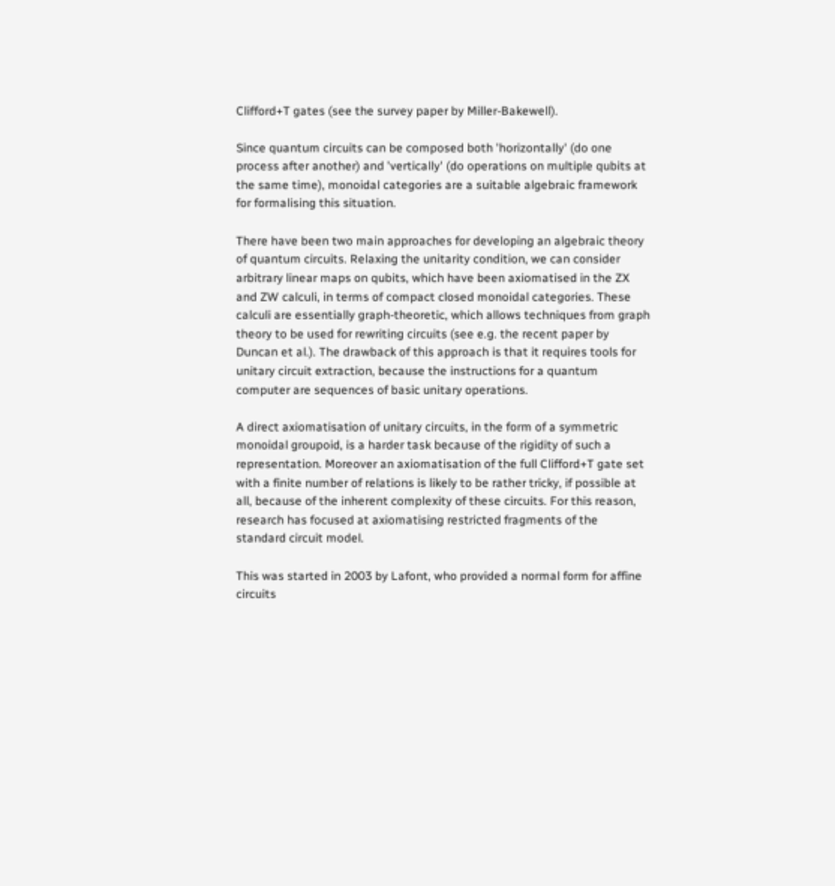Clifford+T gates (see the survey paper by Miller-Bakewell).

Since quantum circuits can be composed both 'horizontally' (do one process after another) and 'vertically' (do operations on multiple qubits at the same time), monoidal categories are a suitable algebraic framework for formalising this situation.

There have been two main approaches for developing an algebraic theory of quantum circuits. Relaxing the unitarity condition, we can consider arbitrary linear maps on qubits, which have been axiomatised in the ZX and ZW calculi, in terms of compact closed monoidal categories. These calculi are essentially graph-theoretic, which allows techniques from graph theory to be used for rewriting circuits (see e.g. the recent paper by Duncan et al.). The drawback of this approach is that it requires tools for unitary circuit extraction, because the instructions for a quantum computer are sequences of basic unitary operations.

A direct axiomatisation of unitary circuits, in the form of a symmetric monoidal groupoid, is a harder task because of the rigidity of such a representation. Moreover an axiomatisation of the full Clifford+T gate set with a finite number of relations is likely to be rather tricky, if possible at all, because of the inherent complexity of these circuits. For this reason, research has focused at axiomatising restricted fragments of the standard circuit model.

This was started in 2003 by Lafont, who provided a normal form for affine circuits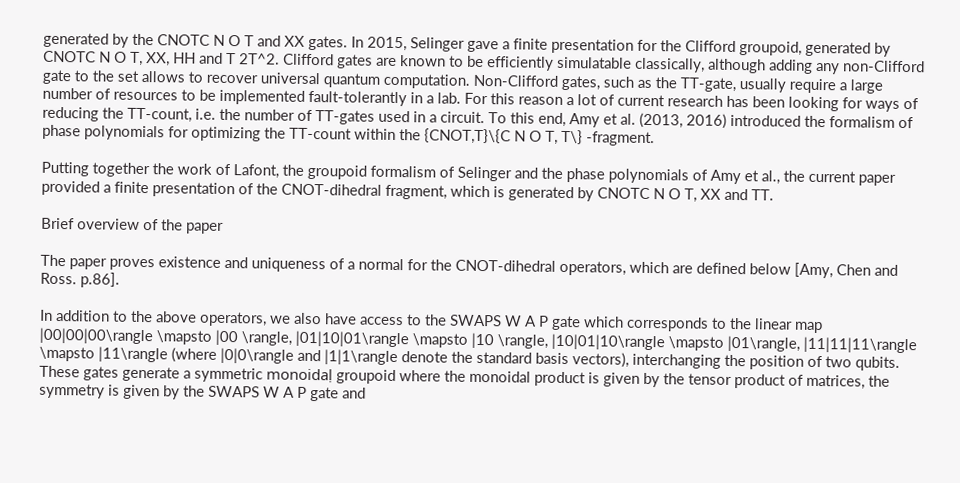generated by the CNOTC N O T and XX gates. In 2015, Selinger gave a finite presentation for the Clifford groupoid, generated by CNOTC N O T, XX, HH and T 2T^2. Clifford gates are known to be efficiently simulatable classically, although adding any non-Clifford gate to the set allows to recover universal quantum computation. Non-Clifford gates, such as the TT-gate, usually require a large number of resources to be implemented fault-tolerantly in a lab. For this reason a lot of current research has been looking for ways of reducing the TT-count, i.e. the number of TT-gates used in a circuit. To this end, Amy et al. (2013, 2016) introduced the formalism of phase polynomials for optimizing the TT-count within the {CNOT,T}\{C N O T, T\} -fragment.

Putting together the work of Lafont, the groupoid formalism of Selinger and the phase polynomials of Amy et al., the current paper provided a finite presentation of the CNOT-dihedral fragment, which is generated by CNOTC N O T, XX and TT.

Brief overview of the paper

The paper proves existence and uniqueness of a normal for the CNOT-dihedral operators, which are defined below [Amy, Chen and Ross. p.86].

In addition to the above operators, we also have access to the SWAPS W A P gate which corresponds to the linear map |00|00|00\rangle \mapsto |00 \rangle, |01|10|01\rangle \mapsto |10 \rangle, |10|01|10\rangle \mapsto |01\rangle, |11|11|11\rangle \mapsto |11\rangle (where |0|0\rangle and |1|1\rangle denote the standard basis vectors), interchanging the position of two qubits. These gates generate a symmetric monoidaḷ groupoid where the monoidal product is given by the tensor product of matrices, the symmetry is given by the SWAPS W A P gate and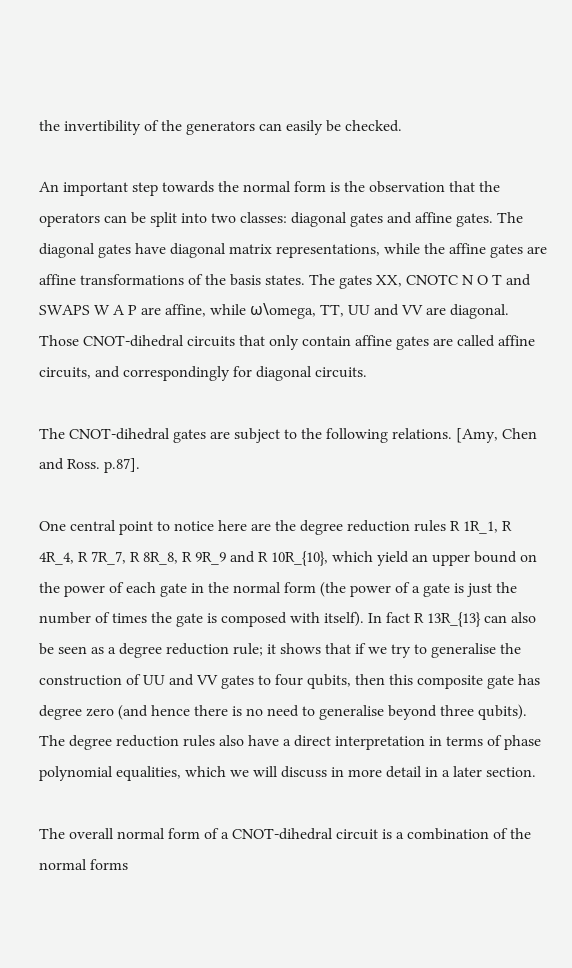the invertibility of the generators can easily be checked.

An important step towards the normal form is the observation that the operators can be split into two classes: diagonal gates and affine gates. The diagonal gates have diagonal matrix representations, while the affine gates are affine transformations of the basis states. The gates XX, CNOTC N O T and SWAPS W A P are affine, while ω\omega, TT, UU and VV are diagonal. Those CNOT-dihedral circuits that only contain affine gates are called affine circuits, and correspondingly for diagonal circuits.

The CNOT-dihedral gates are subject to the following relations. [Amy, Chen and Ross. p.87].

One central point to notice here are the degree reduction rules R 1R_1, R 4R_4, R 7R_7, R 8R_8, R 9R_9 and R 10R_{10}, which yield an upper bound on the power of each gate in the normal form (the power of a gate is just the number of times the gate is composed with itself). In fact R 13R_{13} can also be seen as a degree reduction rule; it shows that if we try to generalise the construction of UU and VV gates to four qubits, then this composite gate has degree zero (and hence there is no need to generalise beyond three qubits). The degree reduction rules also have a direct interpretation in terms of phase polynomial equalities, which we will discuss in more detail in a later section.

The overall normal form of a CNOT-dihedral circuit is a combination of the normal forms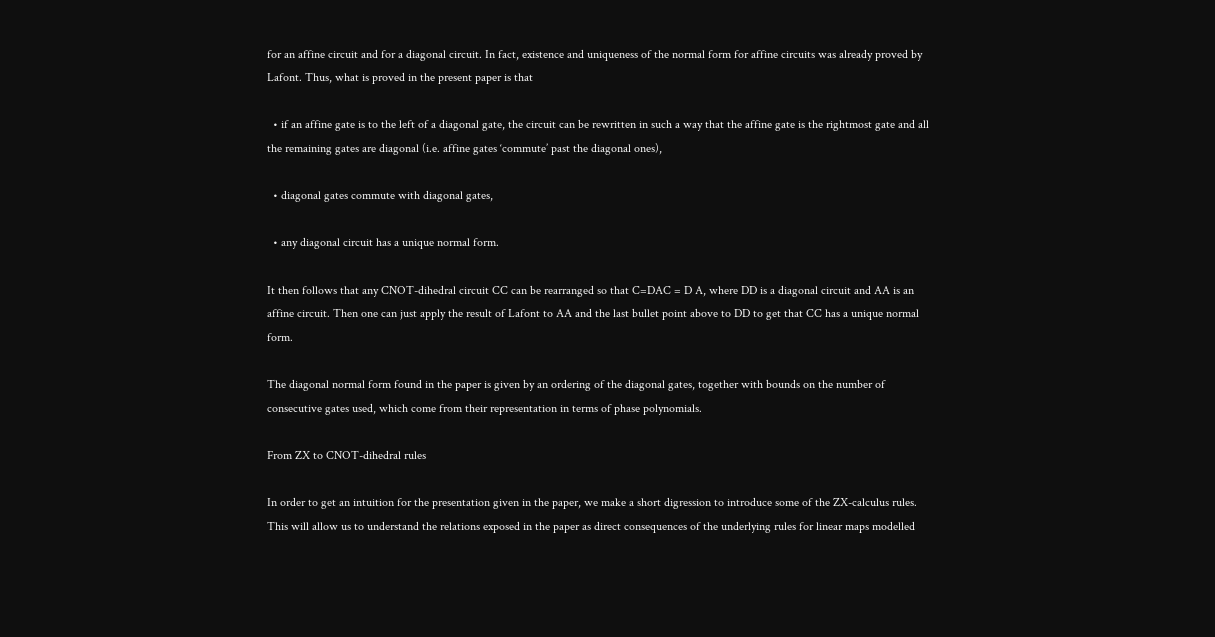for an affine circuit and for a diagonal circuit. In fact, existence and uniqueness of the normal form for affine circuits was already proved by Lafont. Thus, what is proved in the present paper is that

  • if an affine gate is to the left of a diagonal gate, the circuit can be rewritten in such a way that the affine gate is the rightmost gate and all the remaining gates are diagonal (i.e. affine gates ‘commute’ past the diagonal ones),

  • diagonal gates commute with diagonal gates,

  • any diagonal circuit has a unique normal form.

It then follows that any CNOT-dihedral circuit CC can be rearranged so that C=DAC = D A, where DD is a diagonal circuit and AA is an affine circuit. Then one can just apply the result of Lafont to AA and the last bullet point above to DD to get that CC has a unique normal form.

The diagonal normal form found in the paper is given by an ordering of the diagonal gates, together with bounds on the number of consecutive gates used, which come from their representation in terms of phase polynomials.

From ZX to CNOT-dihedral rules

In order to get an intuition for the presentation given in the paper, we make a short digression to introduce some of the ZX-calculus rules. This will allow us to understand the relations exposed in the paper as direct consequences of the underlying rules for linear maps modelled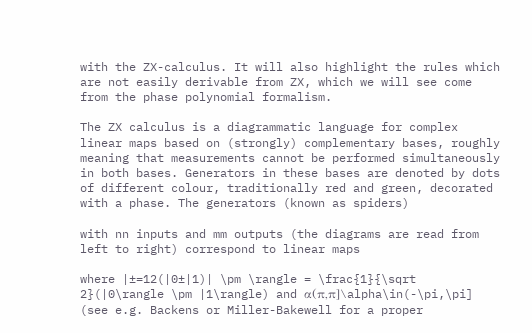with the ZX-calculus. It will also highlight the rules which are not easily derivable from ZX, which we will see come from the phase polynomial formalism.

The ZX calculus is a diagrammatic language for complex linear maps based on (strongly) complementary bases, roughly meaning that measurements cannot be performed simultaneously in both bases. Generators in these bases are denoted by dots of different colour, traditionally red and green, decorated with a phase. The generators (known as spiders)

with nn inputs and mm outputs (the diagrams are read from left to right) correspond to linear maps

where |±=12(|0±|1)| \pm \rangle = \frac{1}{\sqrt 2}(|0\rangle \pm |1\rangle) and α(π,π]\alpha\in(-\pi,\pi] (see e.g. Backens or Miller-Bakewell for a proper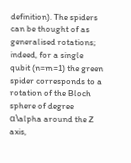definition). The spiders can be thought of as generalised rotations; indeed, for a single qubit (n=m=1) the green spider corresponds to a rotation of the Bloch sphere of degree α\alpha around the Z axis,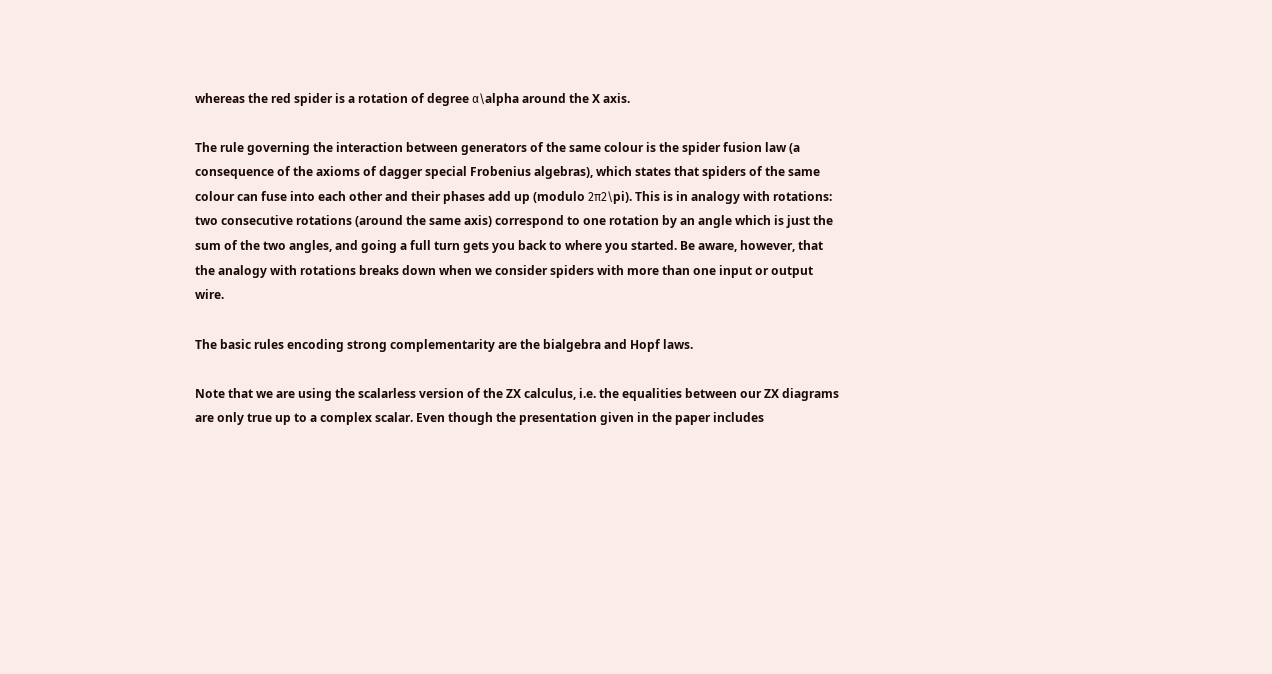whereas the red spider is a rotation of degree α\alpha around the X axis.

The rule governing the interaction between generators of the same colour is the spider fusion law (a consequence of the axioms of dagger special Frobenius algebras), which states that spiders of the same colour can fuse into each other and their phases add up (modulo 2π2\pi). This is in analogy with rotations: two consecutive rotations (around the same axis) correspond to one rotation by an angle which is just the sum of the two angles, and going a full turn gets you back to where you started. Be aware, however, that the analogy with rotations breaks down when we consider spiders with more than one input or output wire.

The basic rules encoding strong complementarity are the bialgebra and Hopf laws.

Note that we are using the scalarless version of the ZX calculus, i.e. the equalities between our ZX diagrams are only true up to a complex scalar. Even though the presentation given in the paper includes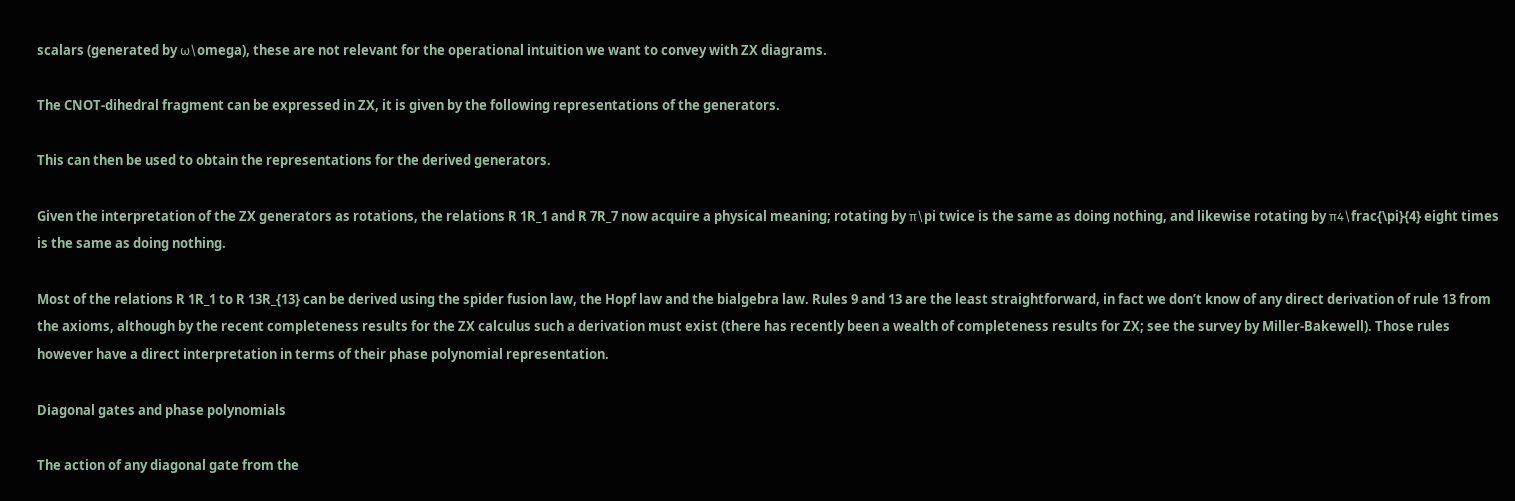scalars (generated by ω\omega), these are not relevant for the operational intuition we want to convey with ZX diagrams.

The CNOT-dihedral fragment can be expressed in ZX, it is given by the following representations of the generators.

This can then be used to obtain the representations for the derived generators.

Given the interpretation of the ZX generators as rotations, the relations R 1R_1 and R 7R_7 now acquire a physical meaning; rotating by π\pi twice is the same as doing nothing, and likewise rotating by π4\frac{\pi}{4} eight times is the same as doing nothing.

Most of the relations R 1R_1 to R 13R_{13} can be derived using the spider fusion law, the Hopf law and the bialgebra law. Rules 9 and 13 are the least straightforward, in fact we don’t know of any direct derivation of rule 13 from the axioms, although by the recent completeness results for the ZX calculus such a derivation must exist (there has recently been a wealth of completeness results for ZX; see the survey by Miller-Bakewell). Those rules however have a direct interpretation in terms of their phase polynomial representation.

Diagonal gates and phase polynomials

The action of any diagonal gate from the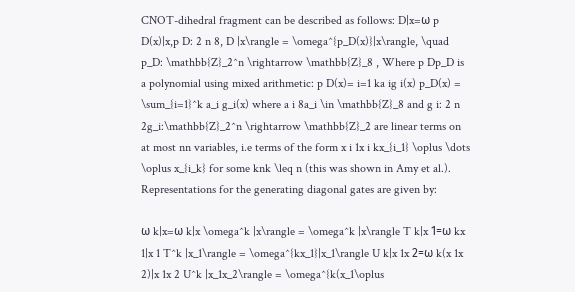CNOT-dihedral fragment can be described as follows: D|x=ω p D(x)|x,p D: 2 n 8, D |x\rangle = \omega^{p_D(x)}|x\rangle, \quad p_D: \mathbb{Z}_2^n \rightarrow \mathbb{Z}_8 , Where p Dp_D is a polynomial using mixed arithmetic: p D(x)= i=1 ka ig i(x) p_D(x) = \sum_{i=1}^k a_i g_i(x) where a i 8a_i \in \mathbb{Z}_8 and g i: 2 n 2g_i:\mathbb{Z}_2^n \rightarrow \mathbb{Z}_2 are linear terms on at most nn variables, i.e terms of the form x i 1x i kx_{i_1} \oplus \dots \oplus x_{i_k} for some knk \leq n (this was shown in Amy et al.). Representations for the generating diagonal gates are given by:

ω k|x=ω k|x \omega^k |x\rangle = \omega^k |x\rangle T k|x 1=ω kx 1|x 1 T^k |x_1\rangle = \omega^{kx_1}|x_1\rangle U k|x 1x 2=ω k(x 1x 2)|x 1x 2 U^k |x_1x_2\rangle = \omega^{k(x_1\oplus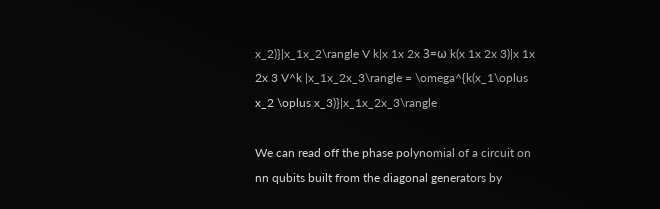x_2)}|x_1x_2\rangle V k|x 1x 2x 3=ω k(x 1x 2x 3)|x 1x 2x 3 V^k |x_1x_2x_3\rangle = \omega^{k(x_1\oplus x_2 \oplus x_3)}|x_1x_2x_3\rangle

We can read off the phase polynomial of a circuit on nn qubits built from the diagonal generators by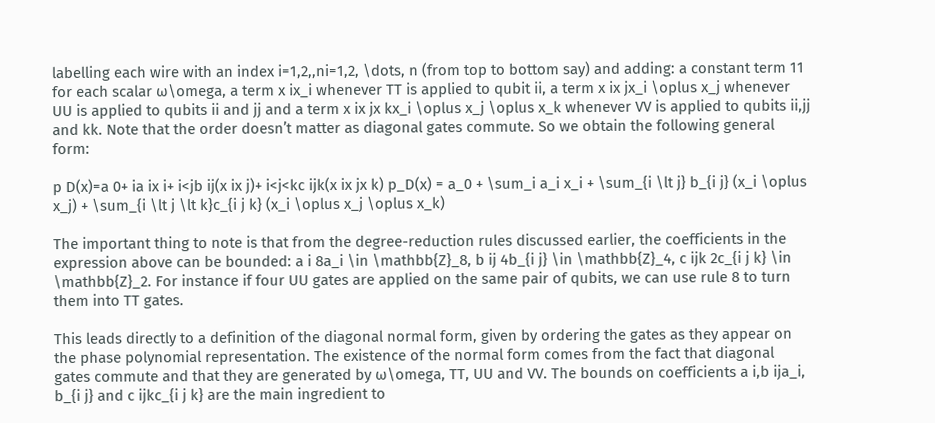labelling each wire with an index i=1,2,,ni=1,2, \dots, n (from top to bottom say) and adding: a constant term 11 for each scalar ω\omega, a term x ix_i whenever TT is applied to qubit ii, a term x ix jx_i \oplus x_j whenever UU is applied to qubits ii and jj and a term x ix jx kx_i \oplus x_j \oplus x_k whenever VV is applied to qubits ii,jj and kk. Note that the order doesn’t matter as diagonal gates commute. So we obtain the following general form:

p D(x)=a 0+ ia ix i+ i<jb ij(x ix j)+ i<j<kc ijk(x ix jx k) p_D(x) = a_0 + \sum_i a_i x_i + \sum_{i \lt j} b_{i j} (x_i \oplus x_j) + \sum_{i \lt j \lt k}c_{i j k} (x_i \oplus x_j \oplus x_k)

The important thing to note is that from the degree-reduction rules discussed earlier, the coefficients in the expression above can be bounded: a i 8a_i \in \mathbb{Z}_8, b ij 4b_{i j} \in \mathbb{Z}_4, c ijk 2c_{i j k} \in \mathbb{Z}_2. For instance if four UU gates are applied on the same pair of qubits, we can use rule 8 to turn them into TT gates.

This leads directly to a definition of the diagonal normal form, given by ordering the gates as they appear on the phase polynomial representation. The existence of the normal form comes from the fact that diagonal gates commute and that they are generated by ω\omega, TT, UU and VV. The bounds on coefficients a i,b ija_i, b_{i j} and c ijkc_{i j k} are the main ingredient to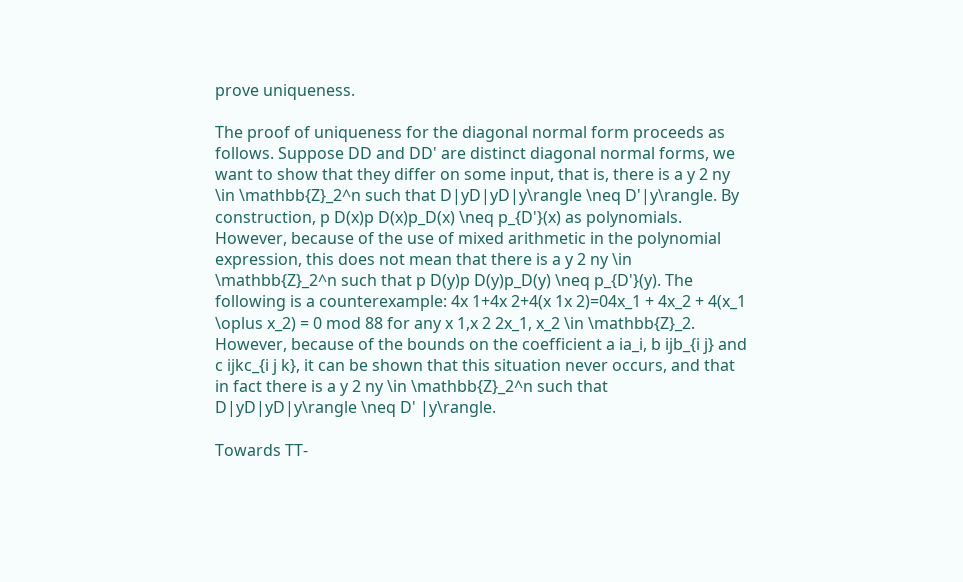prove uniqueness.

The proof of uniqueness for the diagonal normal form proceeds as follows. Suppose DD and DD' are distinct diagonal normal forms, we want to show that they differ on some input, that is, there is a y 2 ny \in \mathbb{Z}_2^n such that D|yD|yD|y\rangle \neq D'|y\rangle. By construction, p D(x)p D(x)p_D(x) \neq p_{D'}(x) as polynomials. However, because of the use of mixed arithmetic in the polynomial expression, this does not mean that there is a y 2 ny \in \mathbb{Z}_2^n such that p D(y)p D(y)p_D(y) \neq p_{D'}(y). The following is a counterexample: 4x 1+4x 2+4(x 1x 2)=04x_1 + 4x_2 + 4(x_1 \oplus x_2) = 0 mod 88 for any x 1,x 2 2x_1, x_2 \in \mathbb{Z}_2. However, because of the bounds on the coefficient a ia_i, b ijb_{i j} and c ijkc_{i j k}, it can be shown that this situation never occurs, and that in fact there is a y 2 ny \in \mathbb{Z}_2^n such that D|yD|yD|y\rangle \neq D' |y\rangle.

Towards TT-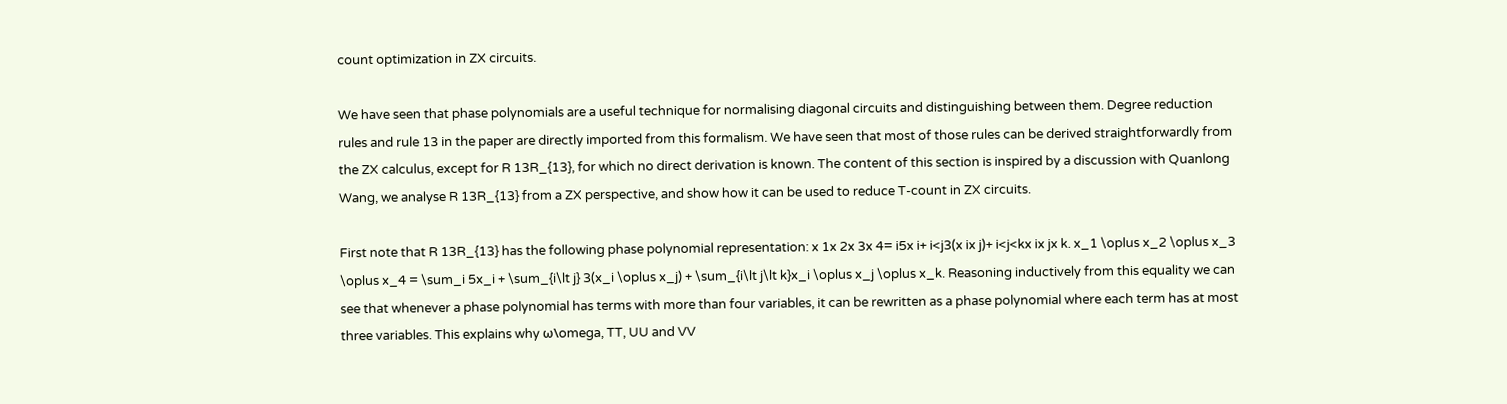count optimization in ZX circuits.

We have seen that phase polynomials are a useful technique for normalising diagonal circuits and distinguishing between them. Degree reduction rules and rule 13 in the paper are directly imported from this formalism. We have seen that most of those rules can be derived straightforwardly from the ZX calculus, except for R 13R_{13}, for which no direct derivation is known. The content of this section is inspired by a discussion with Quanlong Wang, we analyse R 13R_{13} from a ZX perspective, and show how it can be used to reduce T-count in ZX circuits.

First note that R 13R_{13} has the following phase polynomial representation: x 1x 2x 3x 4= i5x i+ i<j3(x ix j)+ i<j<kx ix jx k. x_1 \oplus x_2 \oplus x_3 \oplus x_4 = \sum_i 5x_i + \sum_{i\lt j} 3(x_i \oplus x_j) + \sum_{i\lt j\lt k}x_i \oplus x_j \oplus x_k. Reasoning inductively from this equality we can see that whenever a phase polynomial has terms with more than four variables, it can be rewritten as a phase polynomial where each term has at most three variables. This explains why ω\omega, TT, UU and VV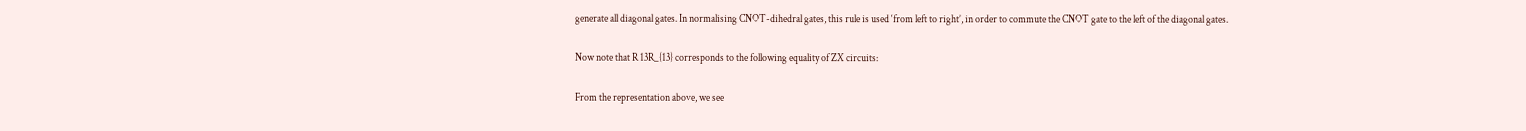generate all diagonal gates. In normalising CNOT-dihedral gates, this rule is used ‘from left to right’, in order to commute the CNOT gate to the left of the diagonal gates.

Now note that R 13R_{13} corresponds to the following equality of ZX circuits:

From the representation above, we see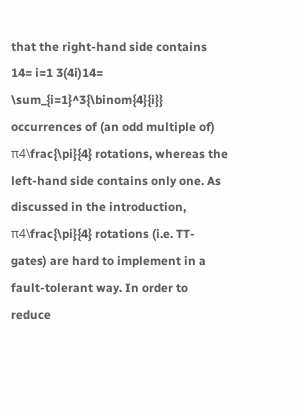that the right-hand side contains 14= i=1 3(4i)14= \sum_{i=1}^3{\binom{4}{i}} occurrences of (an odd multiple of) π4\frac{\pi}{4} rotations, whereas the left-hand side contains only one. As discussed in the introduction, π4\frac{\pi}{4} rotations (i.e. TT-gates) are hard to implement in a fault-tolerant way. In order to reduce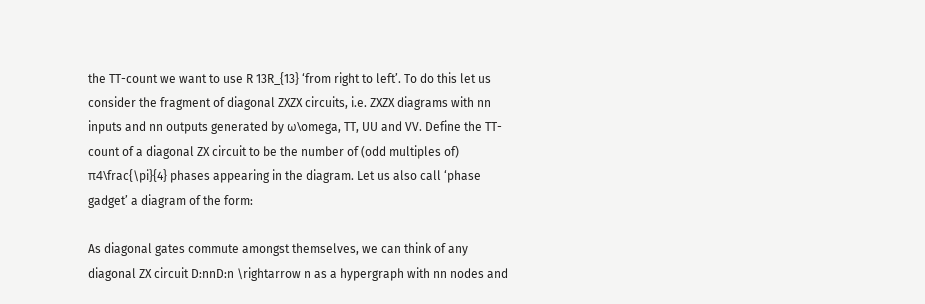the TT-count we want to use R 13R_{13} ‘from right to left’. To do this let us consider the fragment of diagonal ZXZX circuits, i.e. ZXZX diagrams with nn inputs and nn outputs generated by ω\omega, TT, UU and VV. Define the TT-count of a diagonal ZX circuit to be the number of (odd multiples of) π4\frac{\pi}{4} phases appearing in the diagram. Let us also call ‘phase gadget’ a diagram of the form:

As diagonal gates commute amongst themselves, we can think of any diagonal ZX circuit D:nnD:n \rightarrow n as a hypergraph with nn nodes and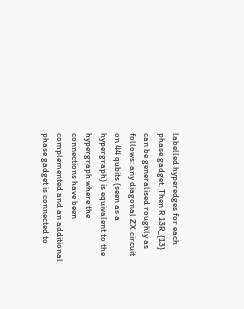labelled hyperedges for each phase gadget. Then R 13R_{13} can be generalised roughly as follows: any diagonal ZX circuit on 44 qubits (seen as a hypergraph) is equivalent to the hypergraph where the connections have been complemented and an additional phase gadget is connected to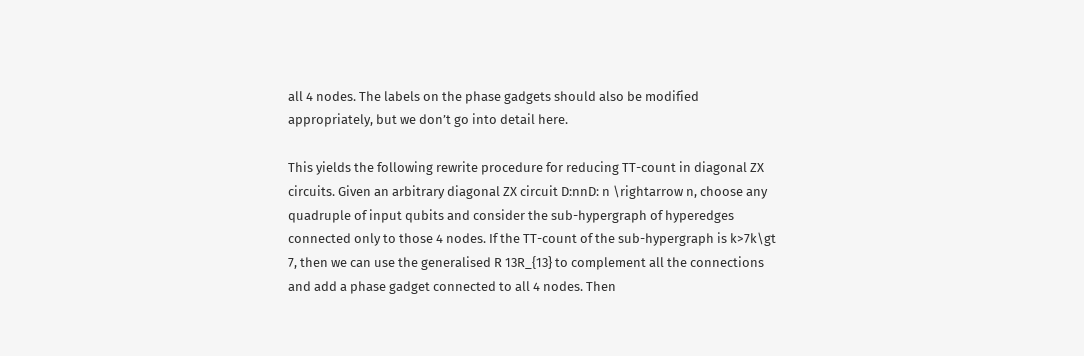all 4 nodes. The labels on the phase gadgets should also be modified appropriately, but we don’t go into detail here.

This yields the following rewrite procedure for reducing TT-count in diagonal ZX circuits. Given an arbitrary diagonal ZX circuit D:nnD: n \rightarrow n, choose any quadruple of input qubits and consider the sub-hypergraph of hyperedges connected only to those 4 nodes. If the TT-count of the sub-hypergraph is k>7k\gt 7, then we can use the generalised R 13R_{13} to complement all the connections and add a phase gadget connected to all 4 nodes. Then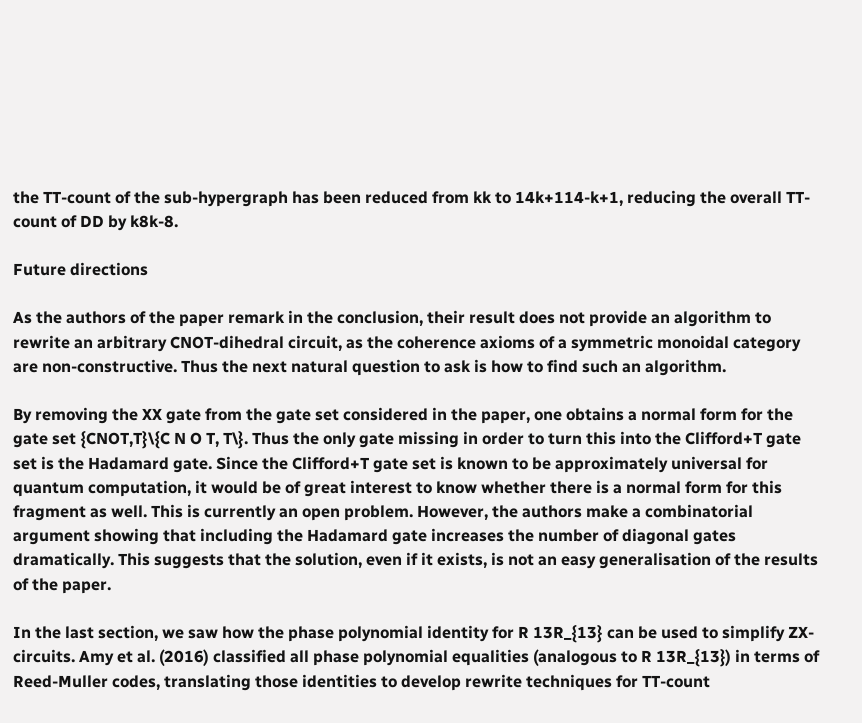the TT-count of the sub-hypergraph has been reduced from kk to 14k+114-k+1, reducing the overall TT-count of DD by k8k-8.

Future directions

As the authors of the paper remark in the conclusion, their result does not provide an algorithm to rewrite an arbitrary CNOT-dihedral circuit, as the coherence axioms of a symmetric monoidal category are non-constructive. Thus the next natural question to ask is how to find such an algorithm.

By removing the XX gate from the gate set considered in the paper, one obtains a normal form for the gate set {CNOT,T}\{C N O T, T\}. Thus the only gate missing in order to turn this into the Clifford+T gate set is the Hadamard gate. Since the Clifford+T gate set is known to be approximately universal for quantum computation, it would be of great interest to know whether there is a normal form for this fragment as well. This is currently an open problem. However, the authors make a combinatorial argument showing that including the Hadamard gate increases the number of diagonal gates dramatically. This suggests that the solution, even if it exists, is not an easy generalisation of the results of the paper.

In the last section, we saw how the phase polynomial identity for R 13R_{13} can be used to simplify ZX-circuits. Amy et al. (2016) classified all phase polynomial equalities (analogous to R 13R_{13}) in terms of Reed-Muller codes, translating those identities to develop rewrite techniques for TT-count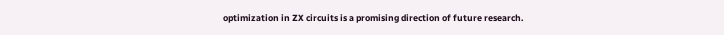optimization in ZX circuits is a promising direction of future research.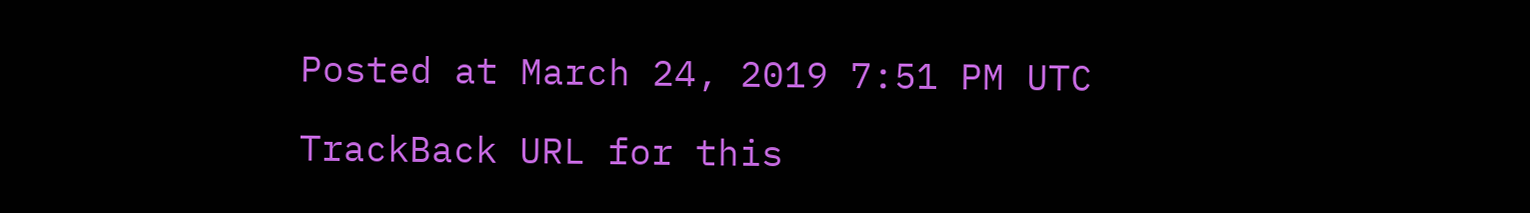Posted at March 24, 2019 7:51 PM UTC

TrackBack URL for this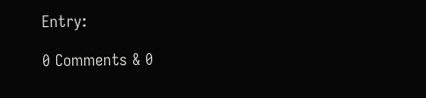Entry:

0 Comments & 0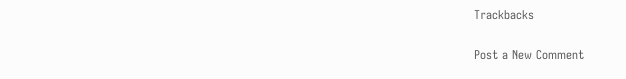Trackbacks

Post a New Comment